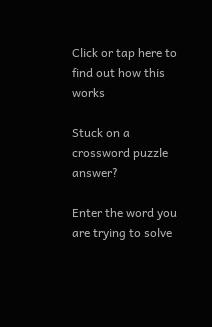Click or tap here to find out how this works

Stuck on a crossword puzzle answer?

Enter the word you are trying to solve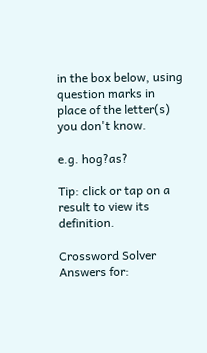in the box below, using question marks in place of the letter(s) you don't know.

e.g. hog?as?

Tip: click or tap on a result to view its definition.

Crossword Solver Answers for: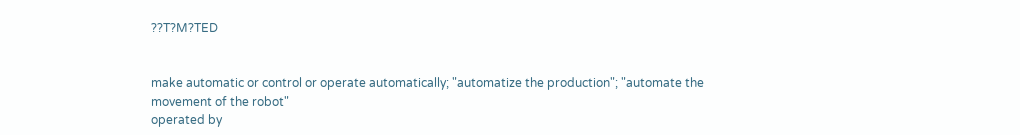??T?M?TED


make automatic or control or operate automatically; "automatize the production"; "automate the movement of the robot"
operated by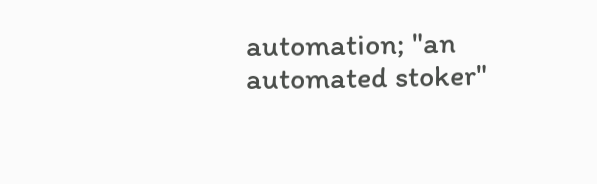automation; "an automated stoker"